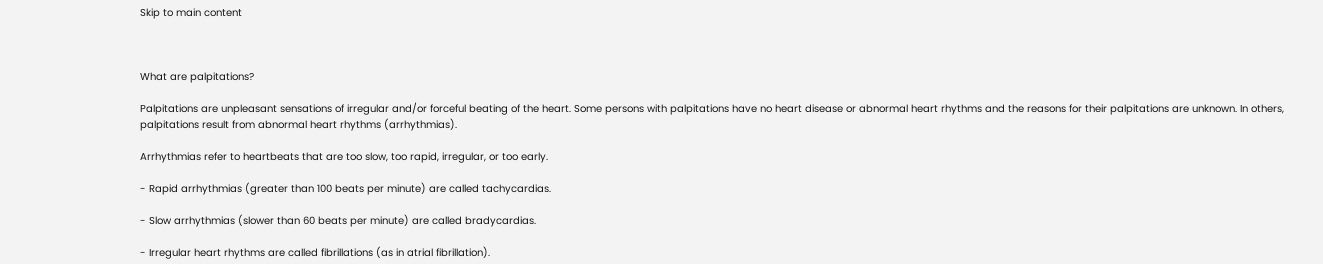Skip to main content



What are palpitations?

Palpitations are unpleasant sensations of irregular and/or forceful beating of the heart. Some persons with palpitations have no heart disease or abnormal heart rhythms and the reasons for their palpitations are unknown. In others, palpitations result from abnormal heart rhythms (arrhythmias).

Arrhythmias refer to heartbeats that are too slow, too rapid, irregular, or too early.

- Rapid arrhythmias (greater than 100 beats per minute) are called tachycardias.

- Slow arrhythmias (slower than 60 beats per minute) are called bradycardias.

- Irregular heart rhythms are called fibrillations (as in atrial fibrillation).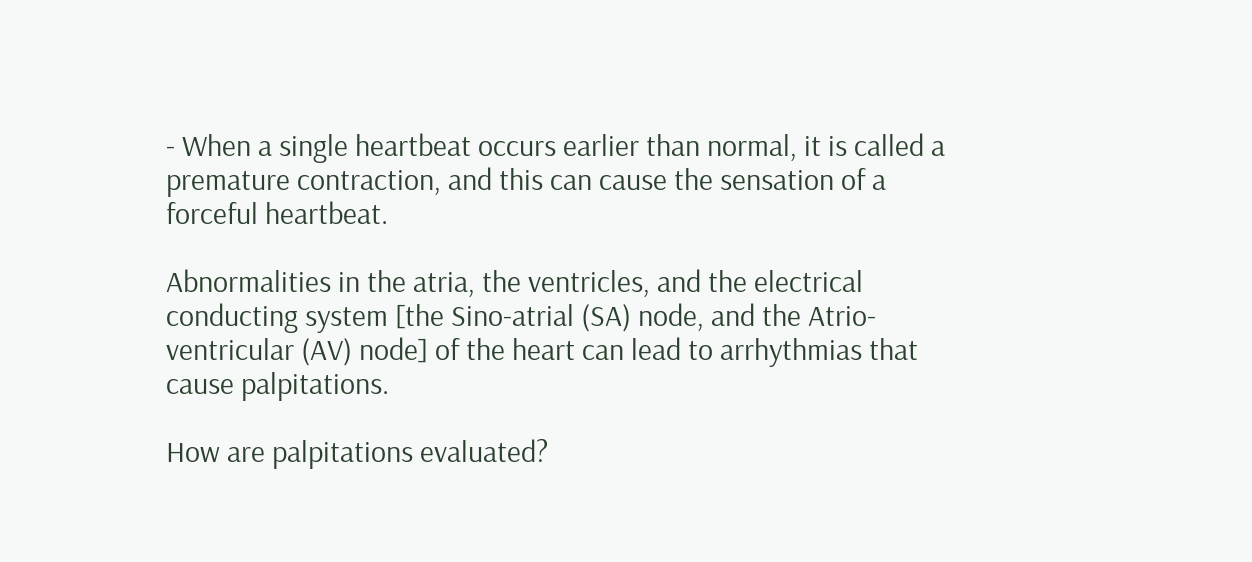- When a single heartbeat occurs earlier than normal, it is called a premature contraction, and this can cause the sensation of a forceful heartbeat.

Abnormalities in the atria, the ventricles, and the electrical conducting system [the Sino-atrial (SA) node, and the Atrio-ventricular (AV) node] of the heart can lead to arrhythmias that cause palpitations.

How are palpitations evaluated?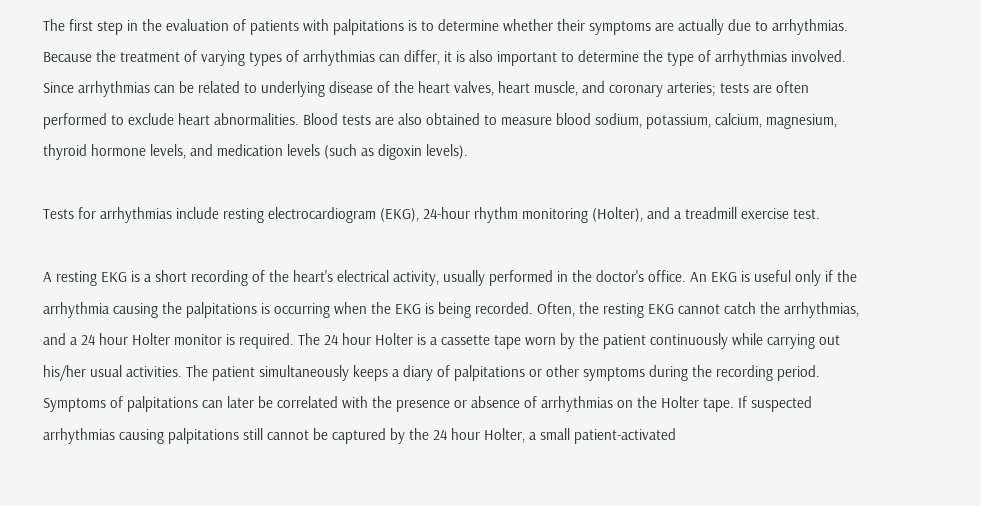The first step in the evaluation of patients with palpitations is to determine whether their symptoms are actually due to arrhythmias. Because the treatment of varying types of arrhythmias can differ, it is also important to determine the type of arrhythmias involved. Since arrhythmias can be related to underlying disease of the heart valves, heart muscle, and coronary arteries; tests are often performed to exclude heart abnormalities. Blood tests are also obtained to measure blood sodium, potassium, calcium, magnesium, thyroid hormone levels, and medication levels (such as digoxin levels).

Tests for arrhythmias include resting electrocardiogram (EKG), 24-hour rhythm monitoring (Holter), and a treadmill exercise test.

A resting EKG is a short recording of the heart's electrical activity, usually performed in the doctor's office. An EKG is useful only if the arrhythmia causing the palpitations is occurring when the EKG is being recorded. Often, the resting EKG cannot catch the arrhythmias, and a 24 hour Holter monitor is required. The 24 hour Holter is a cassette tape worn by the patient continuously while carrying out his/her usual activities. The patient simultaneously keeps a diary of palpitations or other symptoms during the recording period. Symptoms of palpitations can later be correlated with the presence or absence of arrhythmias on the Holter tape. If suspected arrhythmias causing palpitations still cannot be captured by the 24 hour Holter, a small patient-activated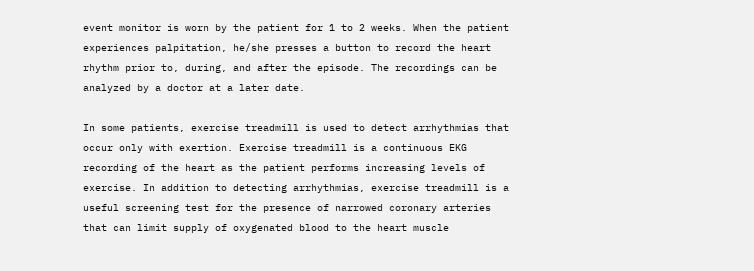event monitor is worn by the patient for 1 to 2 weeks. When the patient experiences palpitation, he/she presses a button to record the heart rhythm prior to, during, and after the episode. The recordings can be analyzed by a doctor at a later date.

In some patients, exercise treadmill is used to detect arrhythmias that occur only with exertion. Exercise treadmill is a continuous EKG recording of the heart as the patient performs increasing levels of exercise. In addition to detecting arrhythmias, exercise treadmill is a useful screening test for the presence of narrowed coronary arteries that can limit supply of oxygenated blood to the heart muscle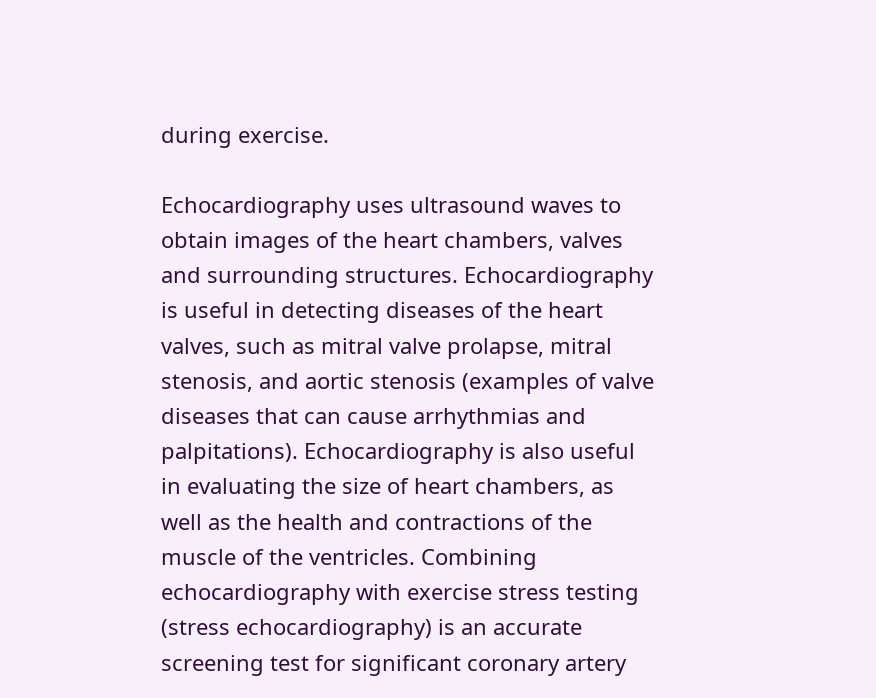during exercise.

Echocardiography uses ultrasound waves to obtain images of the heart chambers, valves and surrounding structures. Echocardiography is useful in detecting diseases of the heart valves, such as mitral valve prolapse, mitral stenosis, and aortic stenosis (examples of valve diseases that can cause arrhythmias and palpitations). Echocardiography is also useful in evaluating the size of heart chambers, as well as the health and contractions of the muscle of the ventricles. Combining echocardiography with exercise stress testing (stress echocardiography) is an accurate screening test for significant coronary artery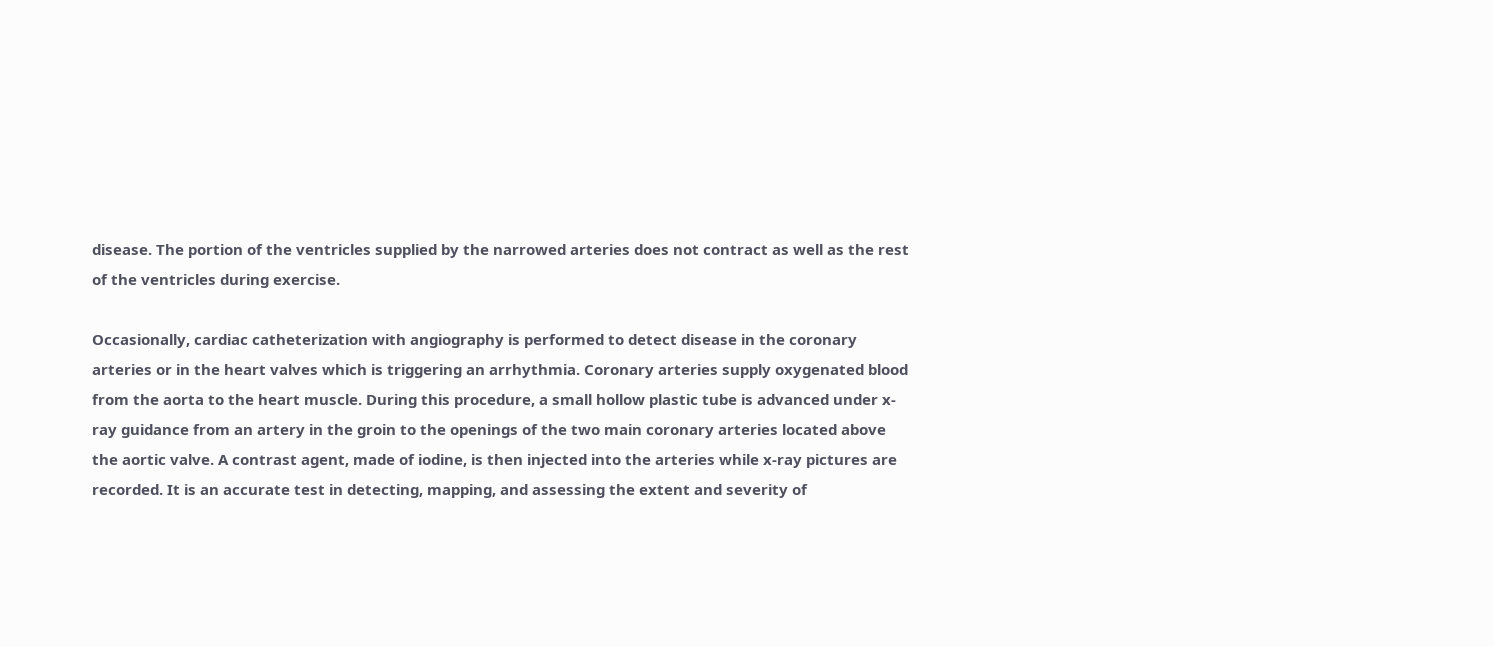disease. The portion of the ventricles supplied by the narrowed arteries does not contract as well as the rest of the ventricles during exercise.

Occasionally, cardiac catheterization with angiography is performed to detect disease in the coronary arteries or in the heart valves which is triggering an arrhythmia. Coronary arteries supply oxygenated blood from the aorta to the heart muscle. During this procedure, a small hollow plastic tube is advanced under x-ray guidance from an artery in the groin to the openings of the two main coronary arteries located above the aortic valve. A contrast agent, made of iodine, is then injected into the arteries while x-ray pictures are recorded. It is an accurate test in detecting, mapping, and assessing the extent and severity of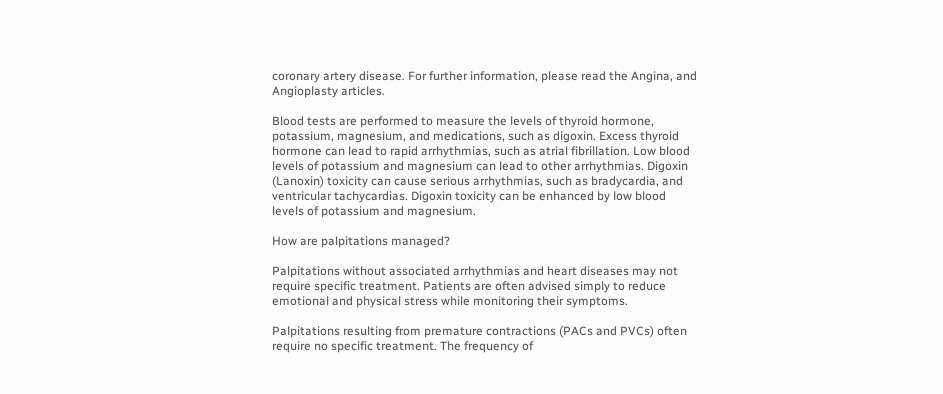coronary artery disease. For further information, please read the Angina, and Angioplasty articles.

Blood tests are performed to measure the levels of thyroid hormone, potassium, magnesium, and medications, such as digoxin. Excess thyroid hormone can lead to rapid arrhythmias, such as atrial fibrillation. Low blood levels of potassium and magnesium can lead to other arrhythmias. Digoxin (Lanoxin) toxicity can cause serious arrhythmias, such as bradycardia, and ventricular tachycardias. Digoxin toxicity can be enhanced by low blood levels of potassium and magnesium.

How are palpitations managed?

Palpitations without associated arrhythmias and heart diseases may not require specific treatment. Patients are often advised simply to reduce emotional and physical stress while monitoring their symptoms.

Palpitations resulting from premature contractions (PACs and PVCs) often require no specific treatment. The frequency of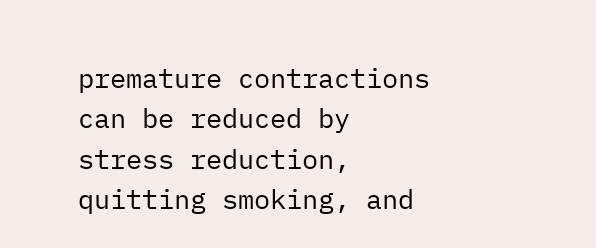premature contractions can be reduced by stress reduction, quitting smoking, and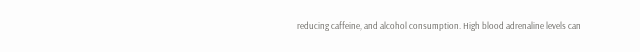reducing caffeine, and alcohol consumption. High blood adrenaline levels can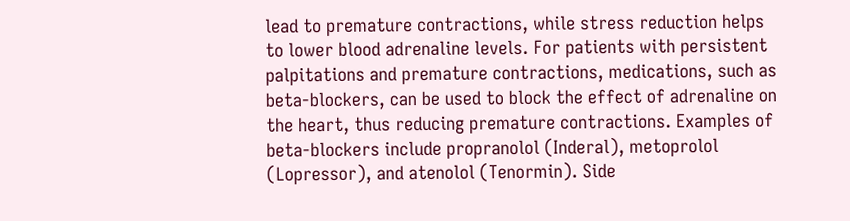lead to premature contractions, while stress reduction helps to lower blood adrenaline levels. For patients with persistent palpitations and premature contractions, medications, such as beta-blockers, can be used to block the effect of adrenaline on the heart, thus reducing premature contractions. Examples of beta-blockers include propranolol (Inderal), metoprolol (Lopressor), and atenolol (Tenormin). Side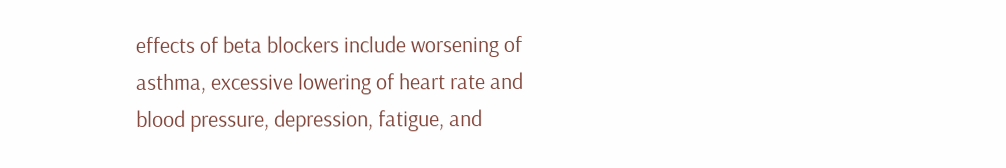effects of beta blockers include worsening of asthma, excessive lowering of heart rate and blood pressure, depression, fatigue, and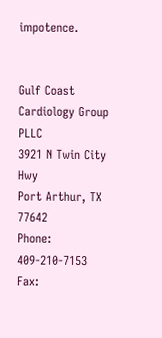impotence.


Gulf Coast Cardiology Group PLLC
3921 N Twin City Hwy
Port Arthur, TX 77642
Phone: 409-210-7153
Fax: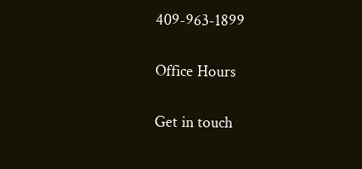409-963-1899

Office Hours

Get in touch